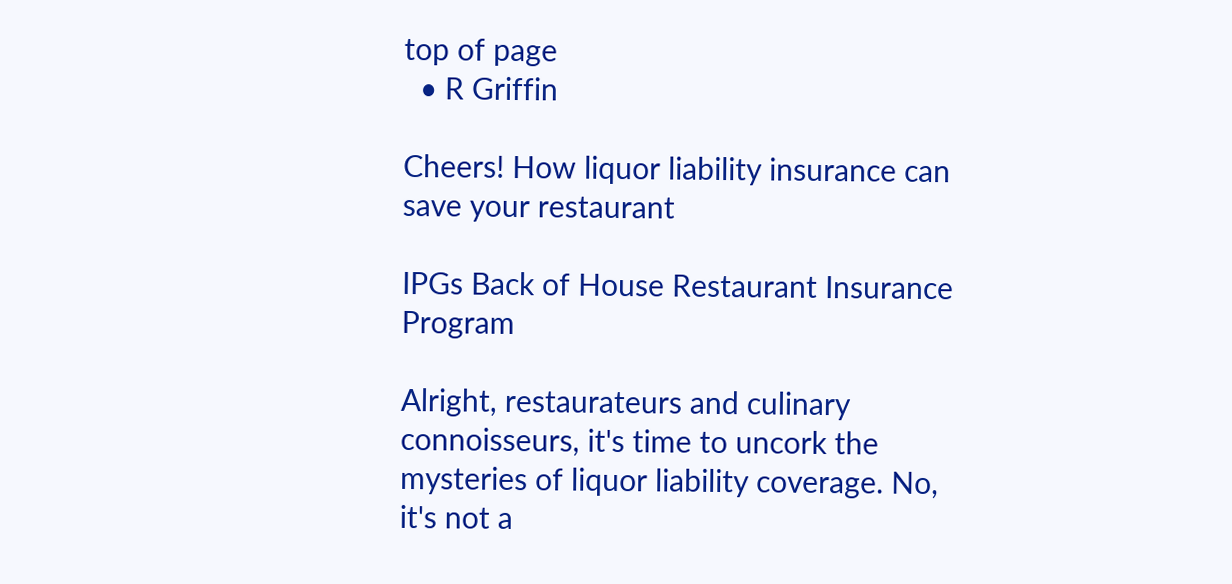top of page
  • R Griffin

Cheers! How liquor liability insurance can save your restaurant

IPGs Back of House Restaurant Insurance Program

Alright, restaurateurs and culinary connoisseurs, it's time to uncork the mysteries of liquor liability coverage. No, it's not a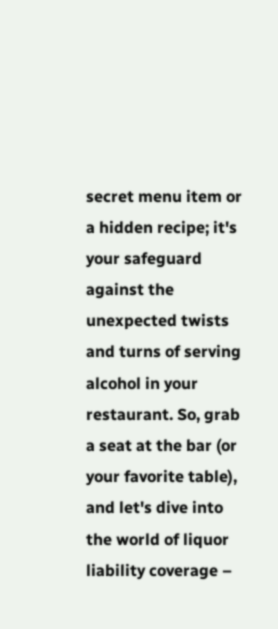secret menu item or a hidden recipe; it's your safeguard against the unexpected twists and turns of serving alcohol in your restaurant. So, grab a seat at the bar (or your favorite table), and let's dive into the world of liquor liability coverage –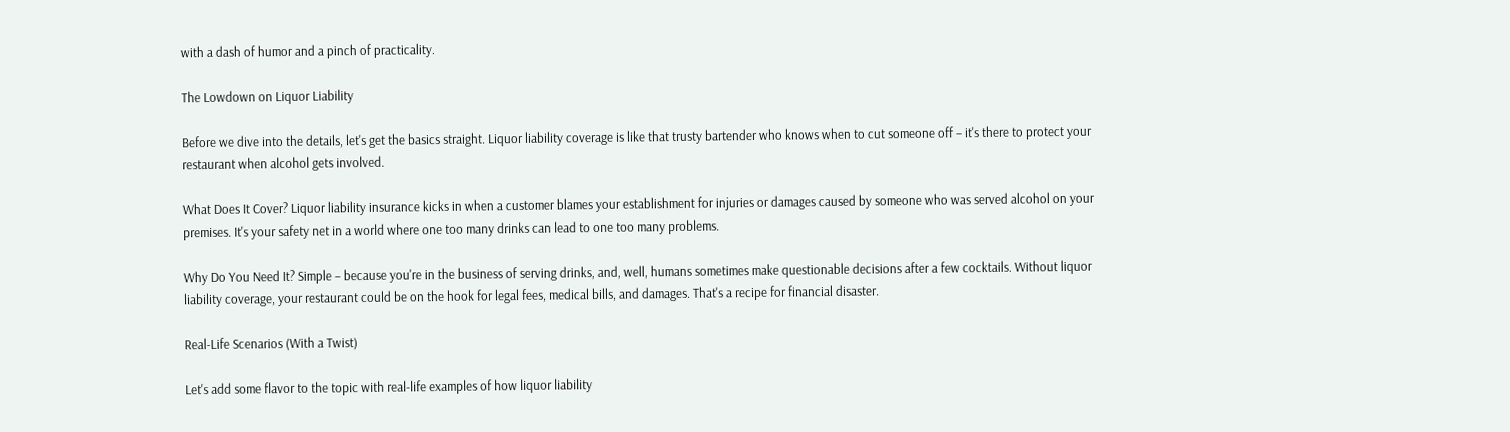with a dash of humor and a pinch of practicality.

The Lowdown on Liquor Liability

Before we dive into the details, let's get the basics straight. Liquor liability coverage is like that trusty bartender who knows when to cut someone off – it's there to protect your restaurant when alcohol gets involved.

What Does It Cover? Liquor liability insurance kicks in when a customer blames your establishment for injuries or damages caused by someone who was served alcohol on your premises. It's your safety net in a world where one too many drinks can lead to one too many problems.

Why Do You Need It? Simple – because you're in the business of serving drinks, and, well, humans sometimes make questionable decisions after a few cocktails. Without liquor liability coverage, your restaurant could be on the hook for legal fees, medical bills, and damages. That's a recipe for financial disaster.

Real-Life Scenarios (With a Twist)

Let's add some flavor to the topic with real-life examples of how liquor liability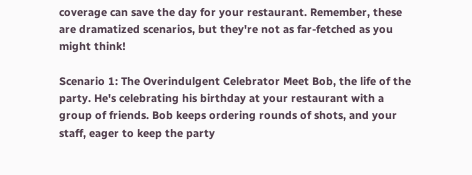coverage can save the day for your restaurant. Remember, these are dramatized scenarios, but they're not as far-fetched as you might think!

Scenario 1: The Overindulgent Celebrator Meet Bob, the life of the party. He's celebrating his birthday at your restaurant with a group of friends. Bob keeps ordering rounds of shots, and your staff, eager to keep the party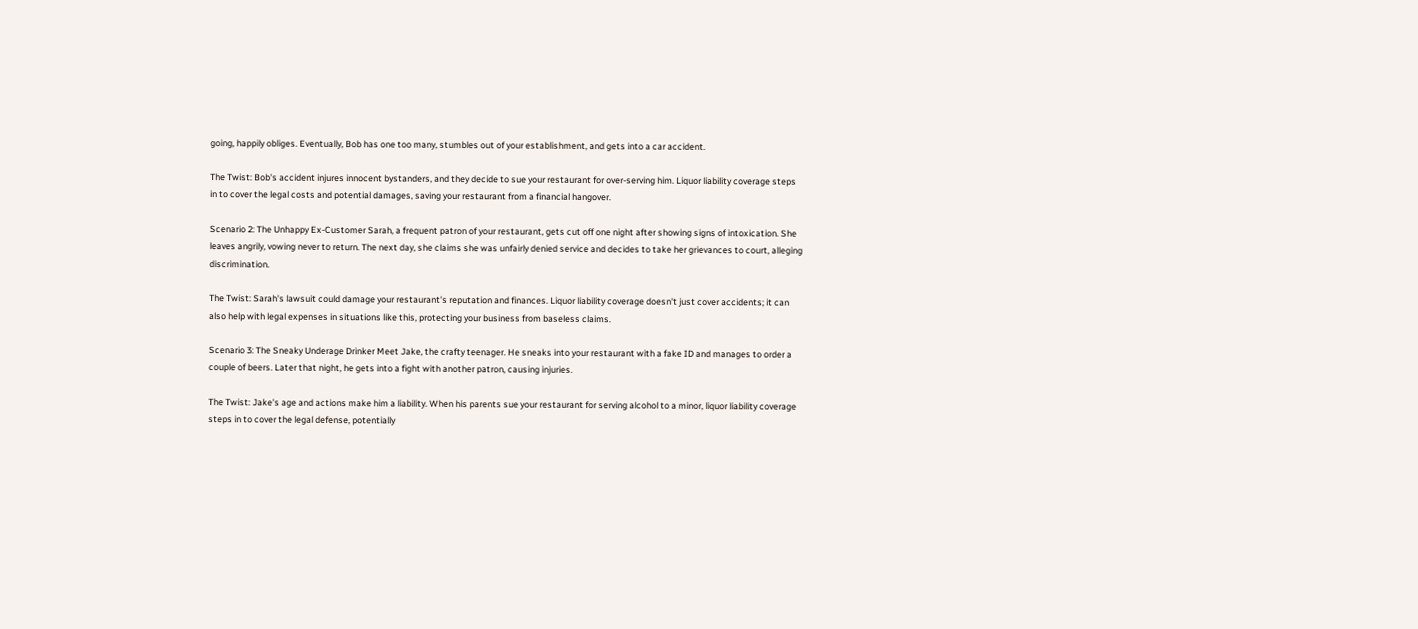going, happily obliges. Eventually, Bob has one too many, stumbles out of your establishment, and gets into a car accident.

The Twist: Bob's accident injures innocent bystanders, and they decide to sue your restaurant for over-serving him. Liquor liability coverage steps in to cover the legal costs and potential damages, saving your restaurant from a financial hangover.

Scenario 2: The Unhappy Ex-Customer Sarah, a frequent patron of your restaurant, gets cut off one night after showing signs of intoxication. She leaves angrily, vowing never to return. The next day, she claims she was unfairly denied service and decides to take her grievances to court, alleging discrimination.

The Twist: Sarah's lawsuit could damage your restaurant's reputation and finances. Liquor liability coverage doesn't just cover accidents; it can also help with legal expenses in situations like this, protecting your business from baseless claims.

Scenario 3: The Sneaky Underage Drinker Meet Jake, the crafty teenager. He sneaks into your restaurant with a fake ID and manages to order a couple of beers. Later that night, he gets into a fight with another patron, causing injuries.

The Twist: Jake's age and actions make him a liability. When his parents sue your restaurant for serving alcohol to a minor, liquor liability coverage steps in to cover the legal defense, potentially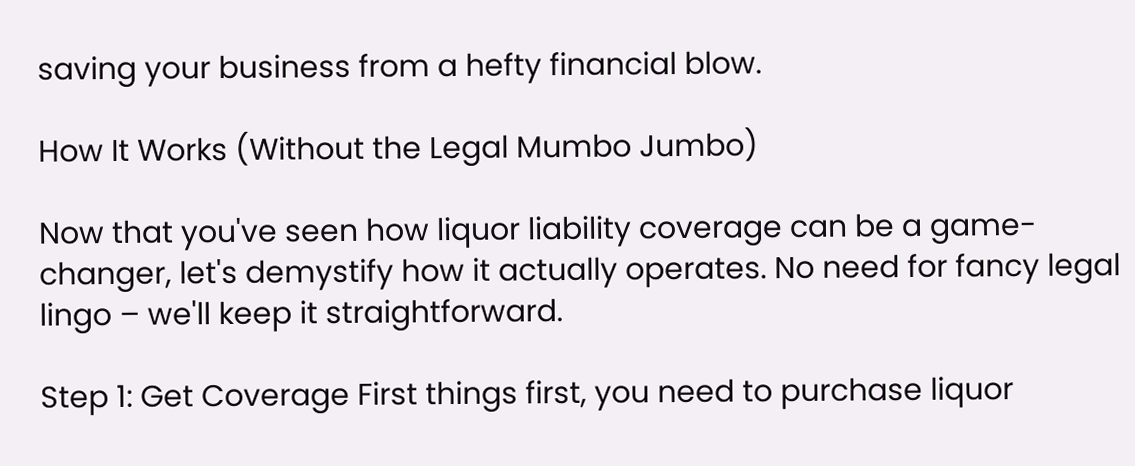saving your business from a hefty financial blow.

How It Works (Without the Legal Mumbo Jumbo)

Now that you've seen how liquor liability coverage can be a game-changer, let's demystify how it actually operates. No need for fancy legal lingo – we'll keep it straightforward.

Step 1: Get Coverage First things first, you need to purchase liquor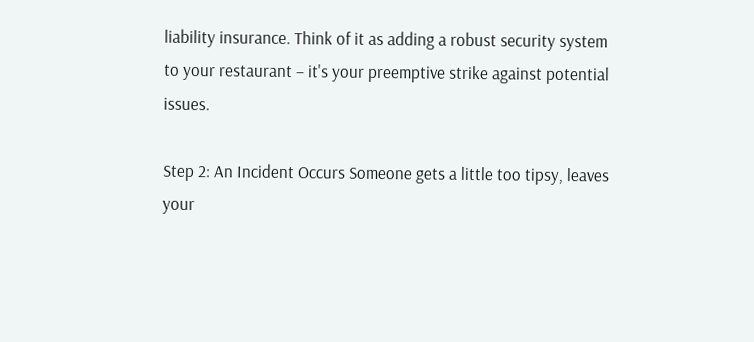liability insurance. Think of it as adding a robust security system to your restaurant – it's your preemptive strike against potential issues.

Step 2: An Incident Occurs Someone gets a little too tipsy, leaves your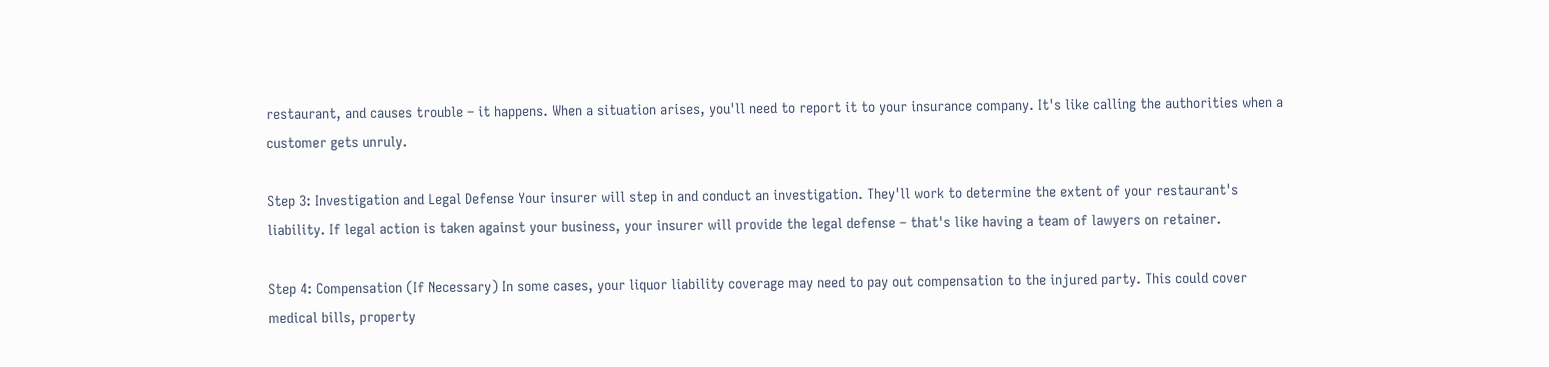restaurant, and causes trouble – it happens. When a situation arises, you'll need to report it to your insurance company. It's like calling the authorities when a customer gets unruly.

Step 3: Investigation and Legal Defense Your insurer will step in and conduct an investigation. They'll work to determine the extent of your restaurant's liability. If legal action is taken against your business, your insurer will provide the legal defense – that's like having a team of lawyers on retainer.

Step 4: Compensation (If Necessary) In some cases, your liquor liability coverage may need to pay out compensation to the injured party. This could cover medical bills, property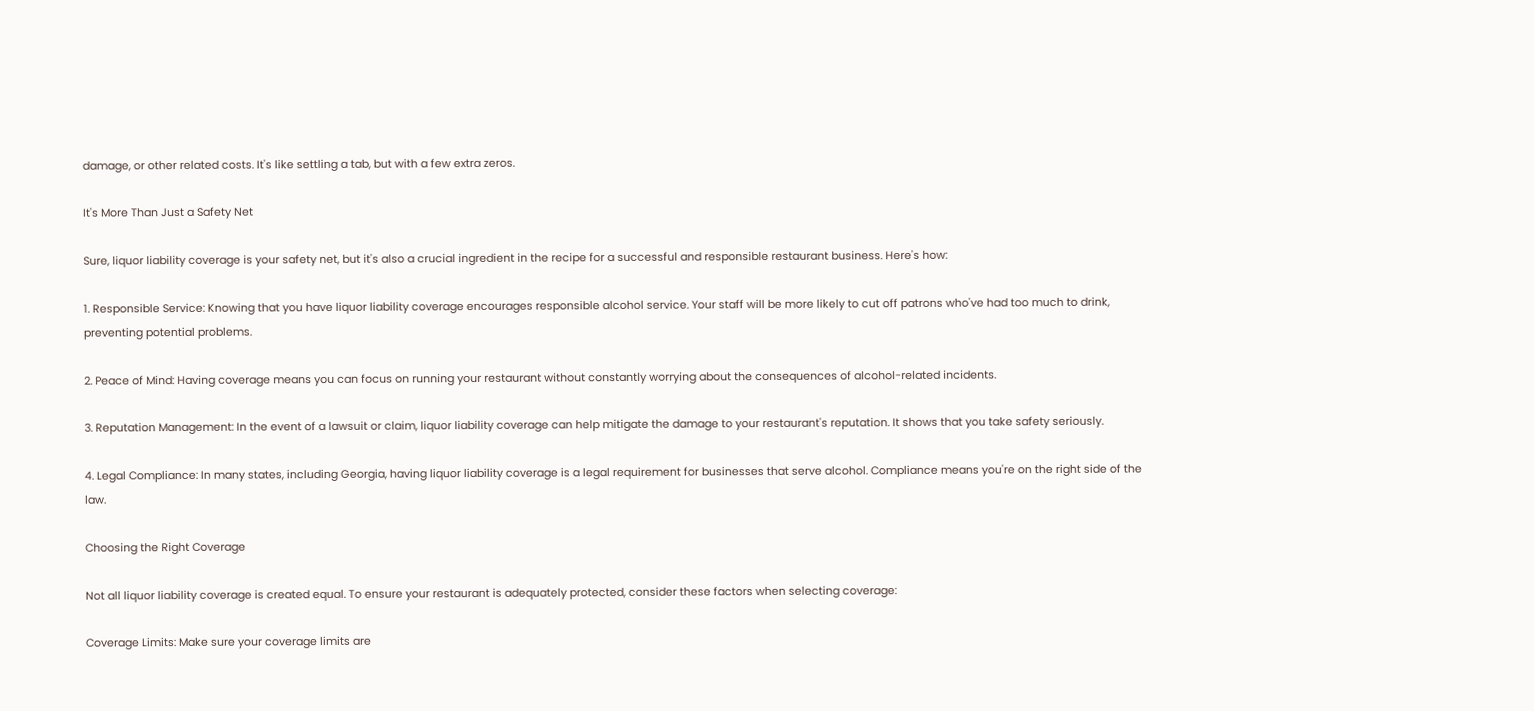damage, or other related costs. It's like settling a tab, but with a few extra zeros.

It's More Than Just a Safety Net

Sure, liquor liability coverage is your safety net, but it's also a crucial ingredient in the recipe for a successful and responsible restaurant business. Here's how:

1. Responsible Service: Knowing that you have liquor liability coverage encourages responsible alcohol service. Your staff will be more likely to cut off patrons who've had too much to drink, preventing potential problems.

2. Peace of Mind: Having coverage means you can focus on running your restaurant without constantly worrying about the consequences of alcohol-related incidents.

3. Reputation Management: In the event of a lawsuit or claim, liquor liability coverage can help mitigate the damage to your restaurant's reputation. It shows that you take safety seriously.

4. Legal Compliance: In many states, including Georgia, having liquor liability coverage is a legal requirement for businesses that serve alcohol. Compliance means you're on the right side of the law.

Choosing the Right Coverage

Not all liquor liability coverage is created equal. To ensure your restaurant is adequately protected, consider these factors when selecting coverage:

Coverage Limits: Make sure your coverage limits are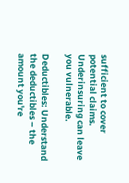sufficient to cover potential claims. Underinsuring can leave you vulnerable.

Deductibles: Understand the deductibles – the amount you're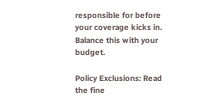responsible for before your coverage kicks in. Balance this with your budget.

Policy Exclusions: Read the fine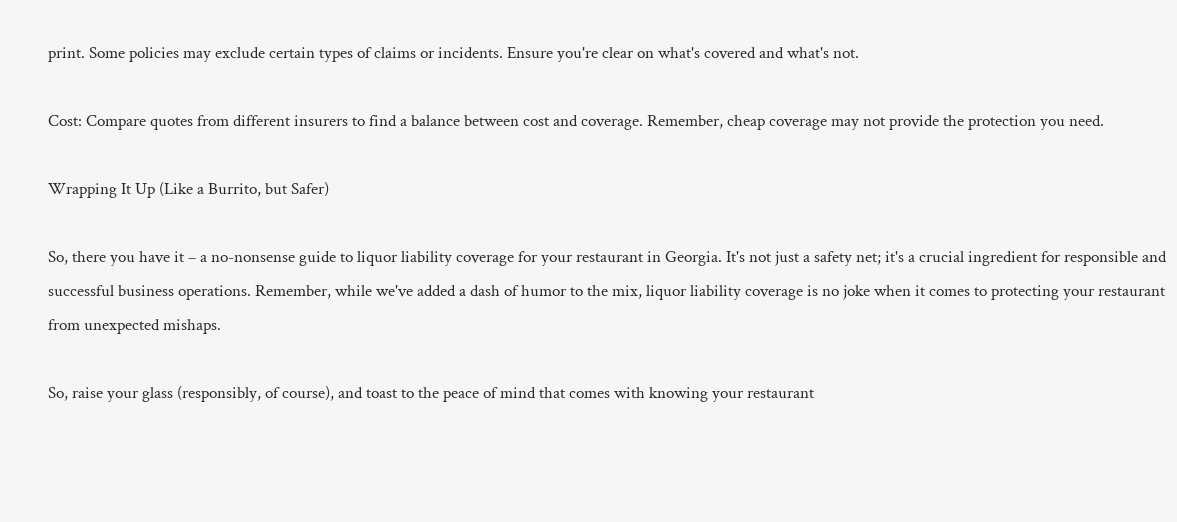print. Some policies may exclude certain types of claims or incidents. Ensure you're clear on what's covered and what's not.

Cost: Compare quotes from different insurers to find a balance between cost and coverage. Remember, cheap coverage may not provide the protection you need.

Wrapping It Up (Like a Burrito, but Safer)

So, there you have it – a no-nonsense guide to liquor liability coverage for your restaurant in Georgia. It's not just a safety net; it's a crucial ingredient for responsible and successful business operations. Remember, while we've added a dash of humor to the mix, liquor liability coverage is no joke when it comes to protecting your restaurant from unexpected mishaps.

So, raise your glass (responsibly, of course), and toast to the peace of mind that comes with knowing your restaurant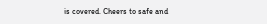is covered. Cheers to safe and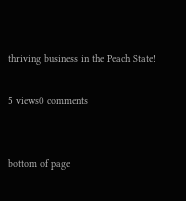thriving business in the Peach State!

5 views0 comments


bottom of page